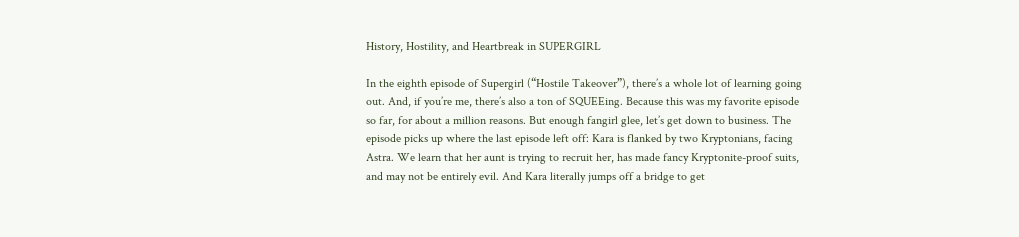History, Hostility, and Heartbreak in SUPERGIRL

In the eighth episode of Supergirl (“Hostile Takeover”), there’s a whole lot of learning going out. And, if you’re me, there’s also a ton of SQUEEing. Because this was my favorite episode so far, for about a million reasons. But enough fangirl glee, let’s get down to business. The episode picks up where the last episode left off: Kara is flanked by two Kryptonians, facing Astra. We learn that her aunt is trying to recruit her, has made fancy Kryptonite-proof suits, and may not be entirely evil. And Kara literally jumps off a bridge to get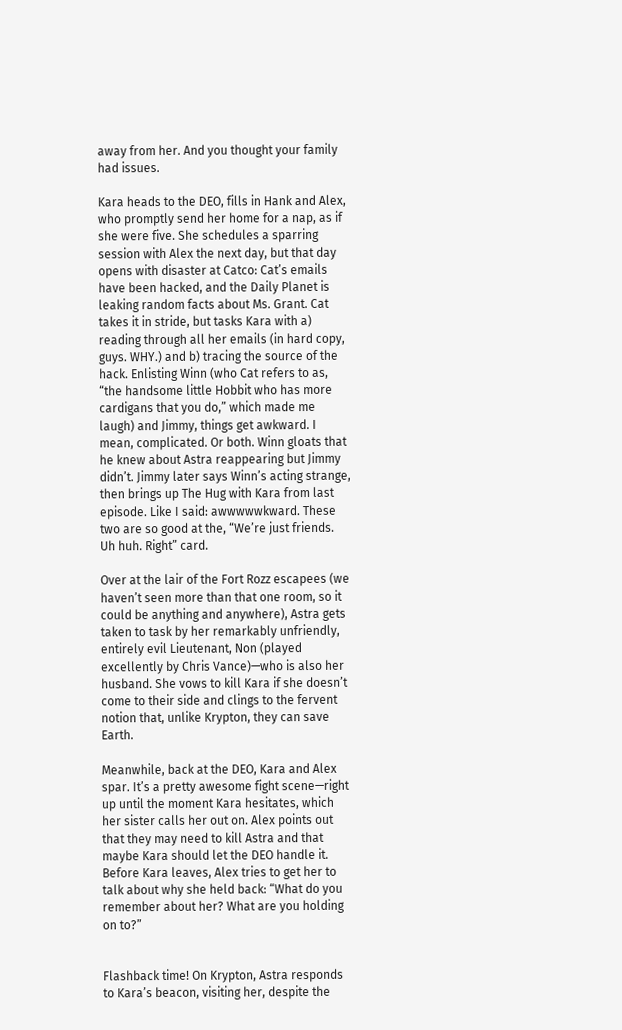away from her. And you thought your family had issues.

Kara heads to the DEO, fills in Hank and Alex, who promptly send her home for a nap, as if she were five. She schedules a sparring session with Alex the next day, but that day opens with disaster at Catco: Cat’s emails have been hacked, and the Daily Planet is leaking random facts about Ms. Grant. Cat takes it in stride, but tasks Kara with a) reading through all her emails (in hard copy, guys. WHY.) and b) tracing the source of the hack. Enlisting Winn (who Cat refers to as, “the handsome little Hobbit who has more cardigans that you do,” which made me laugh) and Jimmy, things get awkward. I mean, complicated. Or both. Winn gloats that he knew about Astra reappearing but Jimmy didn’t. Jimmy later says Winn’s acting strange, then brings up The Hug with Kara from last episode. Like I said: awwwwwkward. These two are so good at the, “We’re just friends. Uh huh. Right” card.

Over at the lair of the Fort Rozz escapees (we haven’t seen more than that one room, so it could be anything and anywhere), Astra gets taken to task by her remarkably unfriendly, entirely evil Lieutenant, Non (played excellently by Chris Vance)—who is also her husband. She vows to kill Kara if she doesn’t come to their side and clings to the fervent notion that, unlike Krypton, they can save Earth.

Meanwhile, back at the DEO, Kara and Alex spar. It’s a pretty awesome fight scene—right up until the moment Kara hesitates, which her sister calls her out on. Alex points out that they may need to kill Astra and that maybe Kara should let the DEO handle it. Before Kara leaves, Alex tries to get her to talk about why she held back: “What do you remember about her? What are you holding on to?”


Flashback time! On Krypton, Astra responds to Kara’s beacon, visiting her, despite the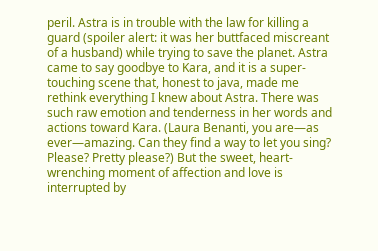peril. Astra is in trouble with the law for killing a guard (spoiler alert: it was her buttfaced miscreant of a husband) while trying to save the planet. Astra came to say goodbye to Kara, and it is a super-touching scene that, honest to java, made me rethink everything I knew about Astra. There was such raw emotion and tenderness in her words and actions toward Kara. (Laura Benanti, you are—as ever—amazing. Can they find a way to let you sing? Please? Pretty please?) But the sweet, heart-wrenching moment of affection and love is interrupted by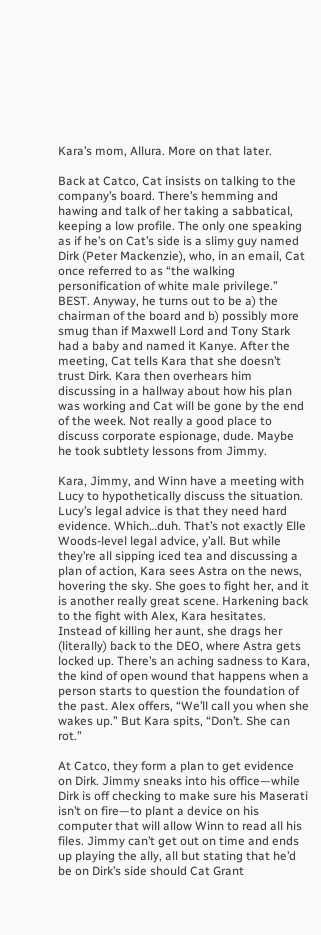Kara’s mom, Allura. More on that later.

Back at Catco, Cat insists on talking to the company’s board. There’s hemming and hawing and talk of her taking a sabbatical, keeping a low profile. The only one speaking as if he’s on Cat’s side is a slimy guy named Dirk (Peter Mackenzie), who, in an email, Cat once referred to as “the walking personification of white male privilege.” BEST. Anyway, he turns out to be a) the chairman of the board and b) possibly more smug than if Maxwell Lord and Tony Stark had a baby and named it Kanye. After the meeting, Cat tells Kara that she doesn’t trust Dirk. Kara then overhears him discussing in a hallway about how his plan was working and Cat will be gone by the end of the week. Not really a good place to discuss corporate espionage, dude. Maybe he took subtlety lessons from Jimmy.

Kara, Jimmy, and Winn have a meeting with Lucy to hypothetically discuss the situation. Lucy’s legal advice is that they need hard evidence. Which…duh. That’s not exactly Elle Woods-level legal advice, y’all. But while they’re all sipping iced tea and discussing a plan of action, Kara sees Astra on the news, hovering the sky. She goes to fight her, and it is another really great scene. Harkening back to the fight with Alex, Kara hesitates. Instead of killing her aunt, she drags her (literally) back to the DEO, where Astra gets locked up. There’s an aching sadness to Kara, the kind of open wound that happens when a person starts to question the foundation of the past. Alex offers, “We’ll call you when she wakes up.” But Kara spits, “Don’t. She can rot.”

At Catco, they form a plan to get evidence on Dirk. Jimmy sneaks into his office—while Dirk is off checking to make sure his Maserati isn’t on fire—to plant a device on his computer that will allow Winn to read all his files. Jimmy can’t get out on time and ends up playing the ally, all but stating that he’d be on Dirk’s side should Cat Grant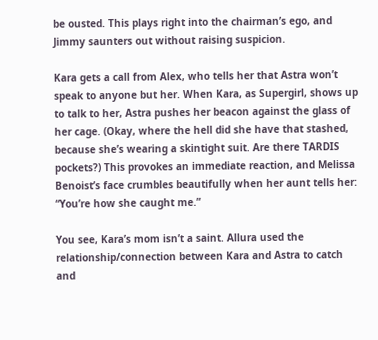be ousted. This plays right into the chairman’s ego, and Jimmy saunters out without raising suspicion.

Kara gets a call from Alex, who tells her that Astra won’t speak to anyone but her. When Kara, as Supergirl, shows up to talk to her, Astra pushes her beacon against the glass of her cage. (Okay, where the hell did she have that stashed, because she’s wearing a skintight suit. Are there TARDIS pockets?) This provokes an immediate reaction, and Melissa Benoist’s face crumbles beautifully when her aunt tells her: “You’re how she caught me.”

You see, Kara’s mom isn’t a saint. Allura used the relationship/connection between Kara and Astra to catch and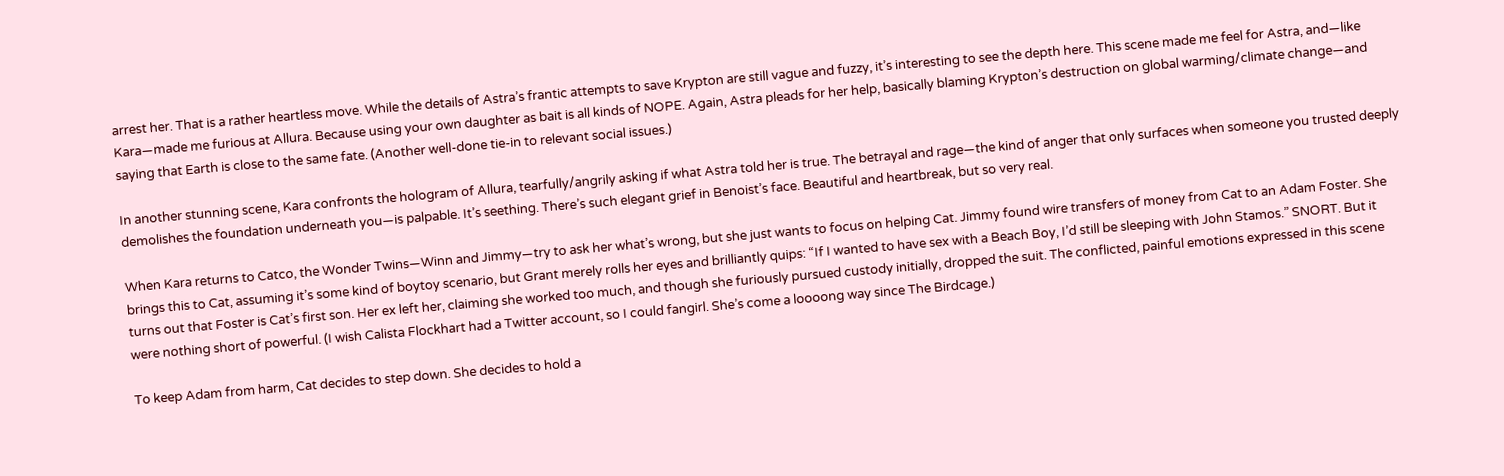arrest her. That is a rather heartless move. While the details of Astra’s frantic attempts to save Krypton are still vague and fuzzy, it’s interesting to see the depth here. This scene made me feel for Astra, and—like Kara—made me furious at Allura. Because using your own daughter as bait is all kinds of NOPE. Again, Astra pleads for her help, basically blaming Krypton’s destruction on global warming/climate change—and saying that Earth is close to the same fate. (Another well-done tie-in to relevant social issues.)

In another stunning scene, Kara confronts the hologram of Allura, tearfully/angrily asking if what Astra told her is true. The betrayal and rage—the kind of anger that only surfaces when someone you trusted deeply demolishes the foundation underneath you—is palpable. It’s seething. There’s such elegant grief in Benoist’s face. Beautiful and heartbreak, but so very real.

When Kara returns to Catco, the Wonder Twins—Winn and Jimmy—try to ask her what’s wrong, but she just wants to focus on helping Cat. Jimmy found wire transfers of money from Cat to an Adam Foster. She brings this to Cat, assuming it’s some kind of boytoy scenario, but Grant merely rolls her eyes and brilliantly quips: “If I wanted to have sex with a Beach Boy, I’d still be sleeping with John Stamos.” SNORT. But it turns out that Foster is Cat’s first son. Her ex left her, claiming she worked too much, and though she furiously pursued custody initially, dropped the suit. The conflicted, painful emotions expressed in this scene were nothing short of powerful. (I wish Calista Flockhart had a Twitter account, so I could fangirl. She’s come a loooong way since The Birdcage.)

To keep Adam from harm, Cat decides to step down. She decides to hold a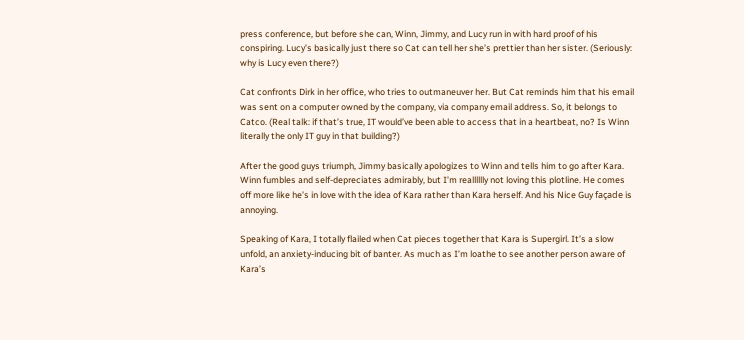press conference, but before she can, Winn, Jimmy, and Lucy run in with hard proof of his conspiring. Lucy’s basically just there so Cat can tell her she’s prettier than her sister. (Seriously: why is Lucy even there?)

Cat confronts Dirk in her office, who tries to outmaneuver her. But Cat reminds him that his email was sent on a computer owned by the company, via company email address. So, it belongs to Catco. (Real talk: if that’s true, IT would’ve been able to access that in a heartbeat, no? Is Winn literally the only IT guy in that building?)

After the good guys triumph, Jimmy basically apologizes to Winn and tells him to go after Kara. Winn fumbles and self-depreciates admirably, but I’m realllllly not loving this plotline. He comes off more like he’s in love with the idea of Kara rather than Kara herself. And his Nice Guy façade is annoying.

Speaking of Kara, I totally flailed when Cat pieces together that Kara is Supergirl. It’s a slow unfold, an anxiety-inducing bit of banter. As much as I’m loathe to see another person aware of Kara’s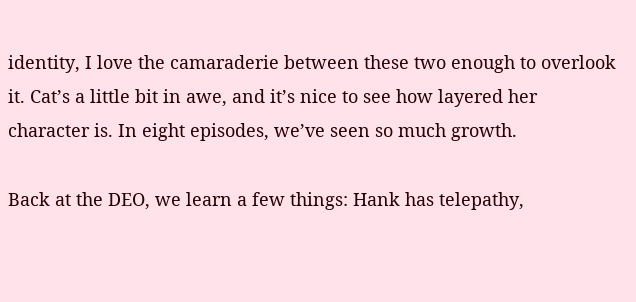identity, I love the camaraderie between these two enough to overlook it. Cat’s a little bit in awe, and it’s nice to see how layered her character is. In eight episodes, we’ve seen so much growth.

Back at the DEO, we learn a few things: Hank has telepathy,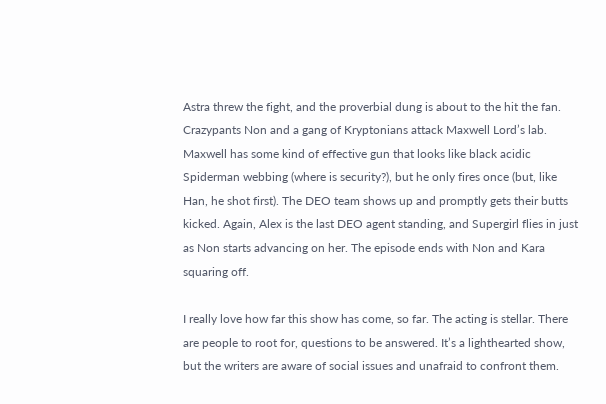Astra threw the fight, and the proverbial dung is about to the hit the fan. Crazypants Non and a gang of Kryptonians attack Maxwell Lord’s lab. Maxwell has some kind of effective gun that looks like black acidic Spiderman webbing (where is security?), but he only fires once (but, like Han, he shot first). The DEO team shows up and promptly gets their butts kicked. Again, Alex is the last DEO agent standing, and Supergirl flies in just as Non starts advancing on her. The episode ends with Non and Kara squaring off.

I really love how far this show has come, so far. The acting is stellar. There are people to root for, questions to be answered. It’s a lighthearted show, but the writers are aware of social issues and unafraid to confront them.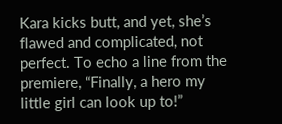Kara kicks butt, and yet, she’s flawed and complicated, not perfect. To echo a line from the premiere, “Finally, a hero my little girl can look up to!”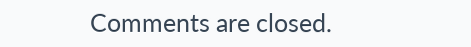Comments are closed.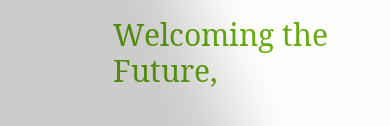Welcoming the Future,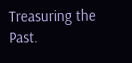Treasuring the Past.